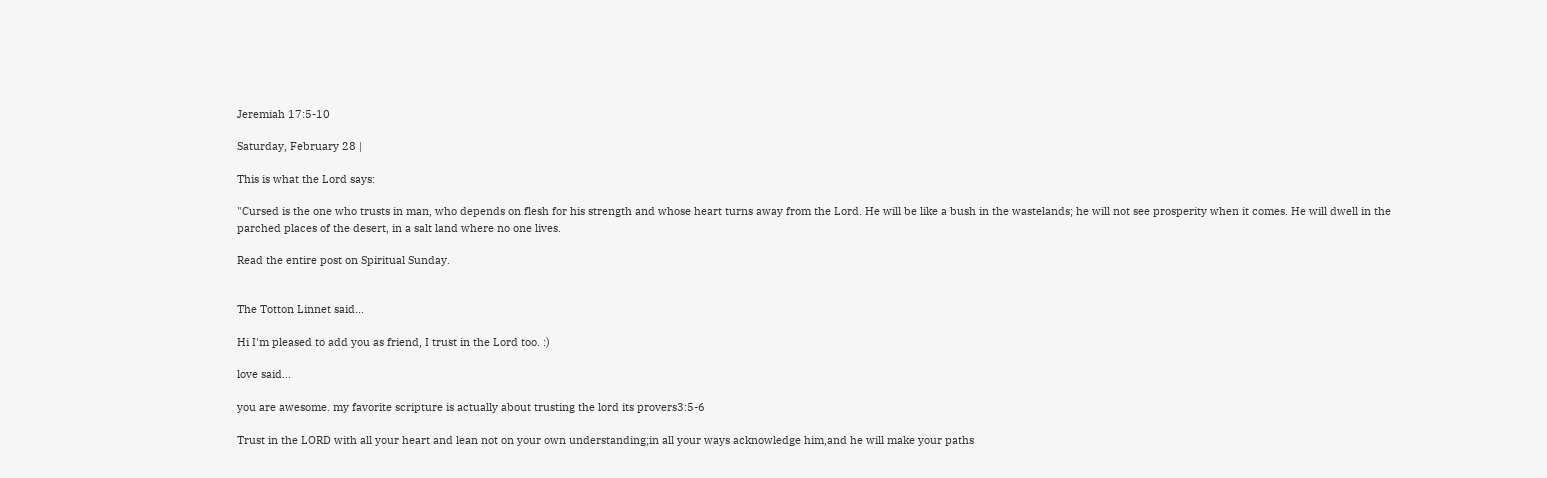Jeremiah 17:5-10

Saturday, February 28 |

This is what the Lord says:

"Cursed is the one who trusts in man, who depends on flesh for his strength and whose heart turns away from the Lord. He will be like a bush in the wastelands; he will not see prosperity when it comes. He will dwell in the parched places of the desert, in a salt land where no one lives.

Read the entire post on Spiritual Sunday.


The Totton Linnet said...

Hi I'm pleased to add you as friend, I trust in the Lord too. :)

love said...

you are awesome. my favorite scripture is actually about trusting the lord its provers3:5-6

Trust in the LORD with all your heart and lean not on your own understanding;in all your ways acknowledge him,and he will make your paths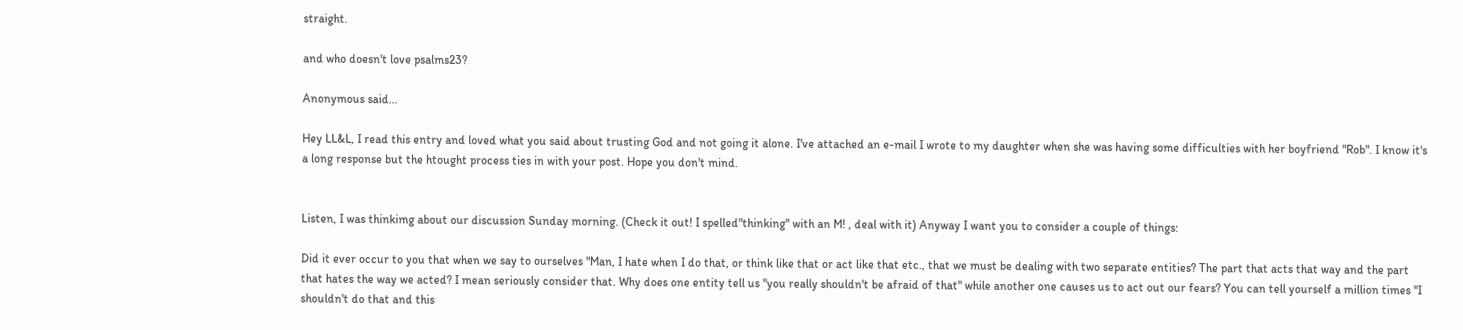straight.

and who doesn't love psalms23?

Anonymous said...

Hey LL&L, I read this entry and loved what you said about trusting God and not going it alone. I've attached an e-mail I wrote to my daughter when she was having some difficulties with her boyfriend "Rob". I know it's a long response but the htought process ties in with your post. Hope you don't mind.


Listen, I was thinkimg about our discussion Sunday morning. (Check it out! I spelled"thinking" with an M! , deal with it) Anyway I want you to consider a couple of things:

Did it ever occur to you that when we say to ourselves "Man, I hate when I do that, or think like that or act like that etc., that we must be dealing with two separate entities? The part that acts that way and the part that hates the way we acted? I mean seriously consider that. Why does one entity tell us "you really shouldn't be afraid of that" while another one causes us to act out our fears? You can tell yourself a million times "I shouldn't do that and this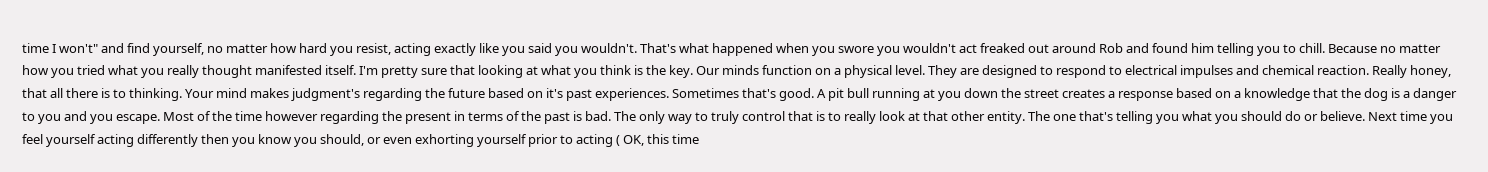time I won't" and find yourself, no matter how hard you resist, acting exactly like you said you wouldn't. That's what happened when you swore you wouldn't act freaked out around Rob and found him telling you to chill. Because no matter how you tried what you really thought manifested itself. I'm pretty sure that looking at what you think is the key. Our minds function on a physical level. They are designed to respond to electrical impulses and chemical reaction. Really honey, that all there is to thinking. Your mind makes judgment's regarding the future based on it's past experiences. Sometimes that's good. A pit bull running at you down the street creates a response based on a knowledge that the dog is a danger to you and you escape. Most of the time however regarding the present in terms of the past is bad. The only way to truly control that is to really look at that other entity. The one that's telling you what you should do or believe. Next time you feel yourself acting differently then you know you should, or even exhorting yourself prior to acting ( OK, this time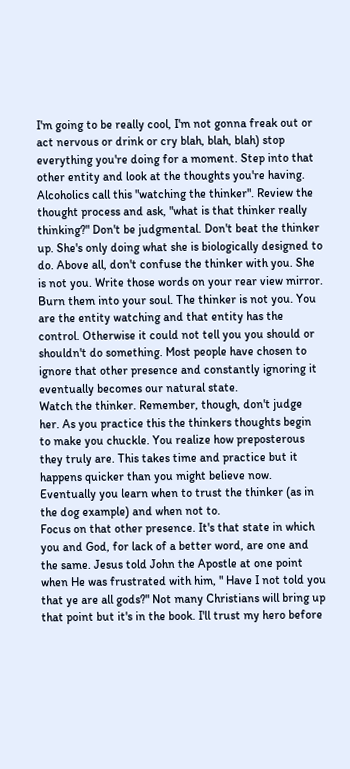I'm going to be really cool, I'm not gonna freak out or act nervous or drink or cry blah, blah, blah) stop everything you're doing for a moment. Step into that other entity and look at the thoughts you're having. Alcoholics call this "watching the thinker". Review the thought process and ask, "what is that thinker really thinking?" Don't be judgmental. Don't beat the thinker up. She's only doing what she is biologically designed to do. Above all, don't confuse the thinker with you. She is not you. Write those words on your rear view mirror. Burn them into your soul. The thinker is not you. You are the entity watching and that entity has the control. Otherwise it could not tell you you should or shouldn't do something. Most people have chosen to ignore that other presence and constantly ignoring it eventually becomes our natural state.
Watch the thinker. Remember, though, don't judge her. As you practice this the thinkers thoughts begin to make you chuckle. You realize how preposterous they truly are. This takes time and practice but it happens quicker than you might believe now. Eventually you learn when to trust the thinker (as in the dog example) and when not to.
Focus on that other presence. It's that state in which you and God, for lack of a better word, are one and the same. Jesus told John the Apostle at one point when He was frustrated with him, " Have I not told you that ye are all gods?" Not many Christians will bring up that point but it's in the book. I'll trust my hero before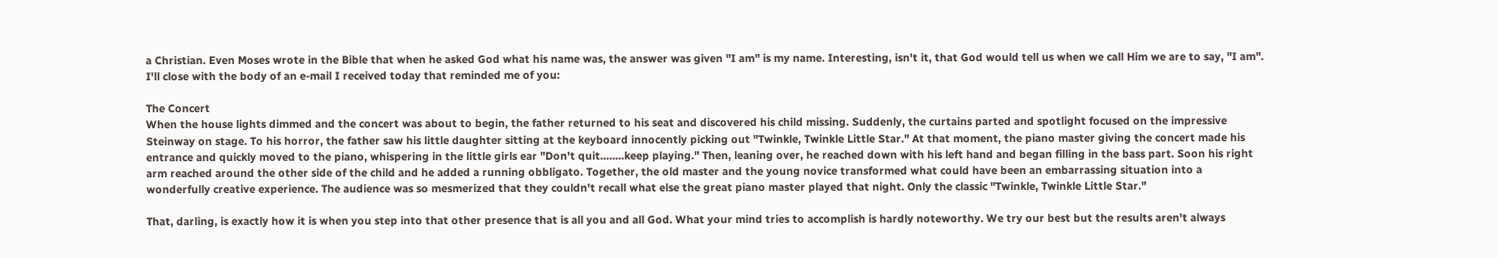a Christian. Even Moses wrote in the Bible that when he asked God what his name was, the answer was given "I am" is my name. Interesting, isn't it, that God would tell us when we call Him we are to say, "I am".
I'll close with the body of an e-mail I received today that reminded me of you:

The Concert
When the house lights dimmed and the concert was about to begin, the father returned to his seat and discovered his child missing. Suddenly, the curtains parted and spotlight focused on the impressive Steinway on stage. To his horror, the father saw his little daughter sitting at the keyboard innocently picking out "Twinkle, Twinkle Little Star." At that moment, the piano master giving the concert made his entrance and quickly moved to the piano, whispering in the little girls ear "Don't quit........keep playing." Then, leaning over, he reached down with his left hand and began filling in the bass part. Soon his right arm reached around the other side of the child and he added a running obbligato. Together, the old master and the young novice transformed what could have been an embarrassing situation into a wonderfully creative experience. The audience was so mesmerized that they couldn't recall what else the great piano master played that night. Only the classic "Twinkle, Twinkle Little Star."

That, darling, is exactly how it is when you step into that other presence that is all you and all God. What your mind tries to accomplish is hardly noteworthy. We try our best but the results aren't always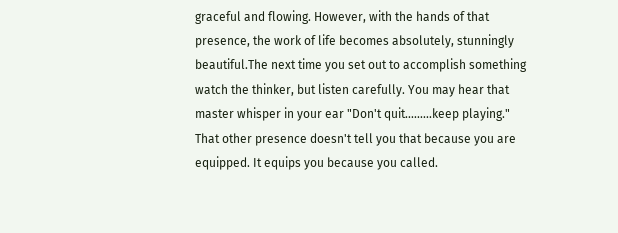graceful and flowing. However, with the hands of that presence, the work of life becomes absolutely, stunningly beautiful.The next time you set out to accomplish something watch the thinker, but listen carefully. You may hear that master whisper in your ear "Don't quit.........keep playing." That other presence doesn't tell you that because you are equipped. It equips you because you called.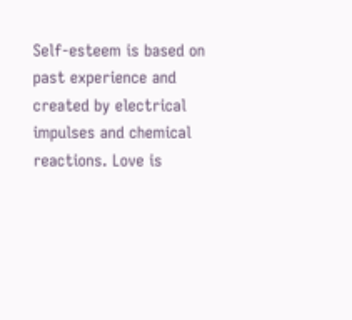Self-esteem is based on past experience and created by electrical impulses and chemical reactions. Love is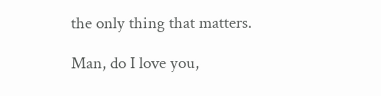the only thing that matters.

Man, do I love you,